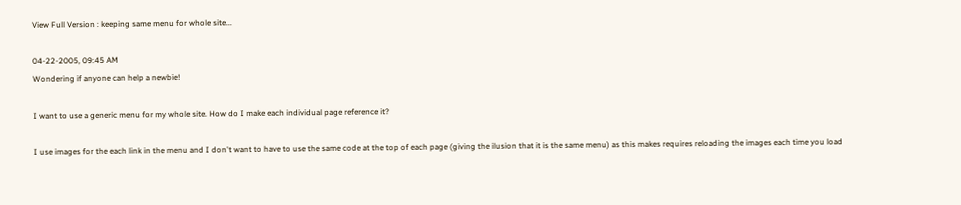View Full Version : keeping same menu for whole site...

04-22-2005, 09:45 AM
Wondering if anyone can help a newbie!

I want to use a generic menu for my whole site. How do I make each individual page reference it?

I use images for the each link in the menu and I don't want to have to use the same code at the top of each page (giving the ilusion that it is the same menu) as this makes requires reloading the images each time you load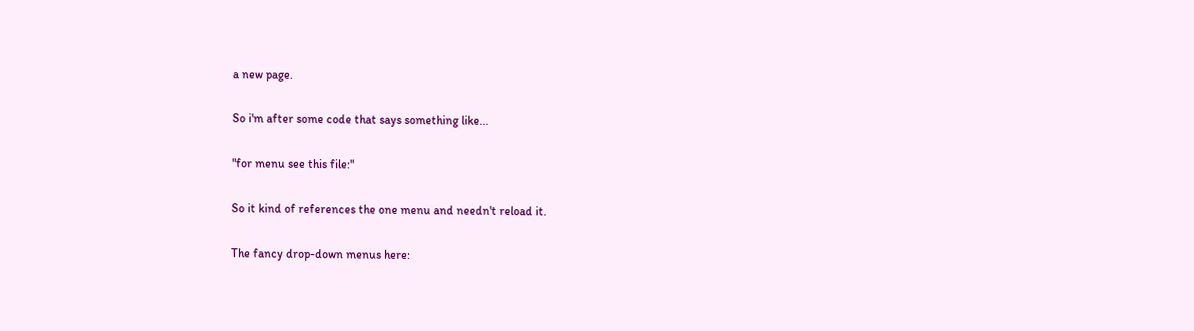a new page.

So i'm after some code that says something like...

"for menu see this file:"

So it kind of references the one menu and needn't reload it.

The fancy drop-down menus here: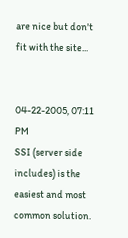are nice but don't fit with the site...


04-22-2005, 07:11 PM
SSI (server side includes) is the easiest and most common solution.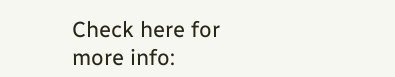Check here for more info: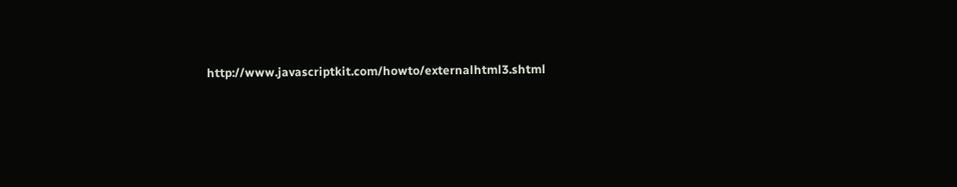http://www.javascriptkit.com/howto/externalhtml3.shtml